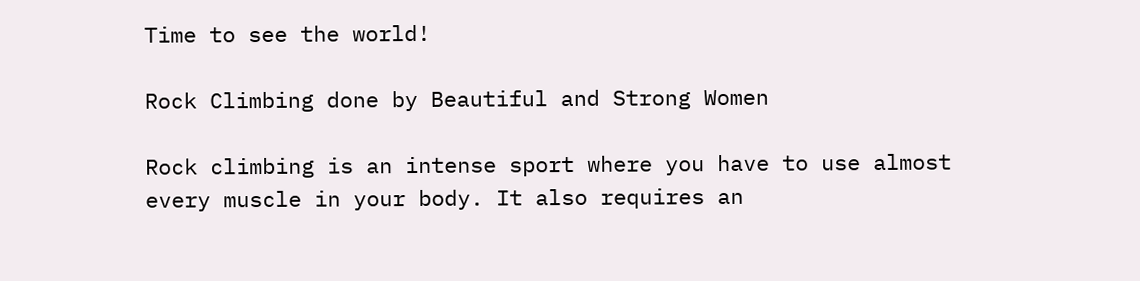Time to see the world!

Rock Climbing done by Beautiful and Strong Women

Rock climbing is an intense sport where you have to use almost every muscle in your body. It also requires an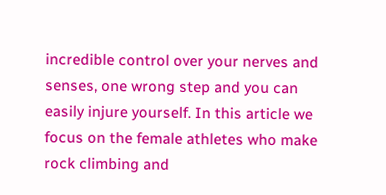incredible control over your nerves and senses, one wrong step and you can easily injure yourself. In this article we focus on the female athletes who make rock climbing and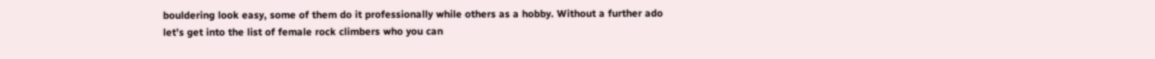bouldering look easy, some of them do it professionally while others as a hobby. Without a further ado let’s get into the list of female rock climbers who you can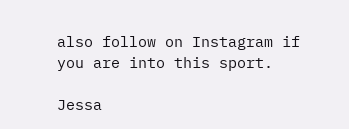also follow on Instagram if you are into this sport.

Jessa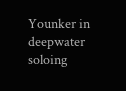Younker in deepwater soloing